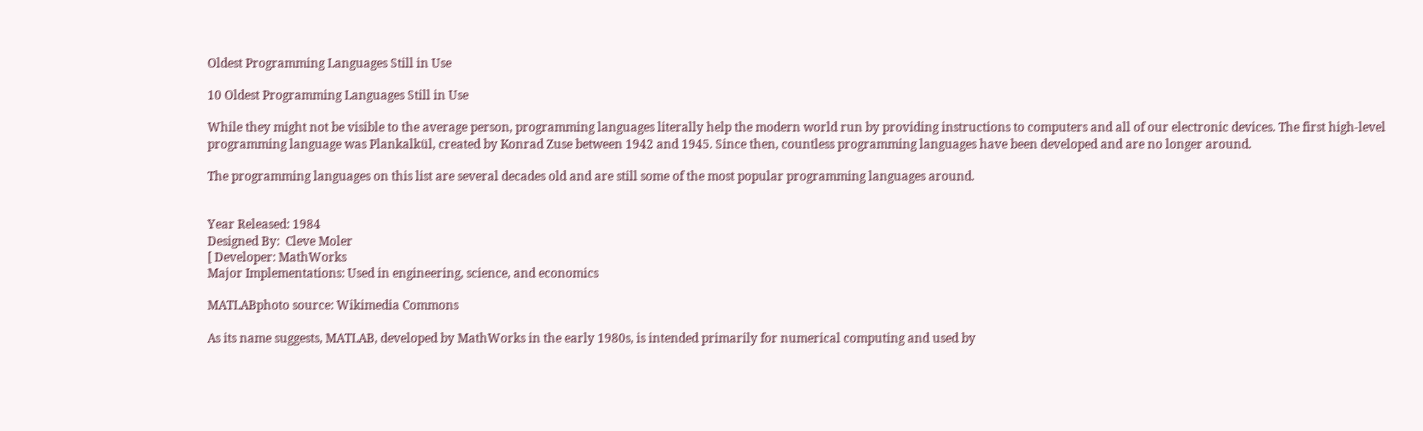Oldest Programming Languages Still in Use

10 Oldest Programming Languages Still in Use

While they might not be visible to the average person, programming languages literally help the modern world run by providing instructions to computers and all of our electronic devices. The first high-level programming language was Plankalkül, created by Konrad Zuse between 1942 and 1945. Since then, countless programming languages have been developed and are no longer around.

The programming languages on this list are several decades old and are still some of the most popular programming languages around.


Year Released: 1984
Designed By:  Cleve Moler
[ Developer: MathWorks
Major Implementations: Used in engineering, science, and economics

MATLABphoto source: Wikimedia Commons

As its name suggests, MATLAB, developed by MathWorks in the early 1980s, is intended primarily for numerical computing and used by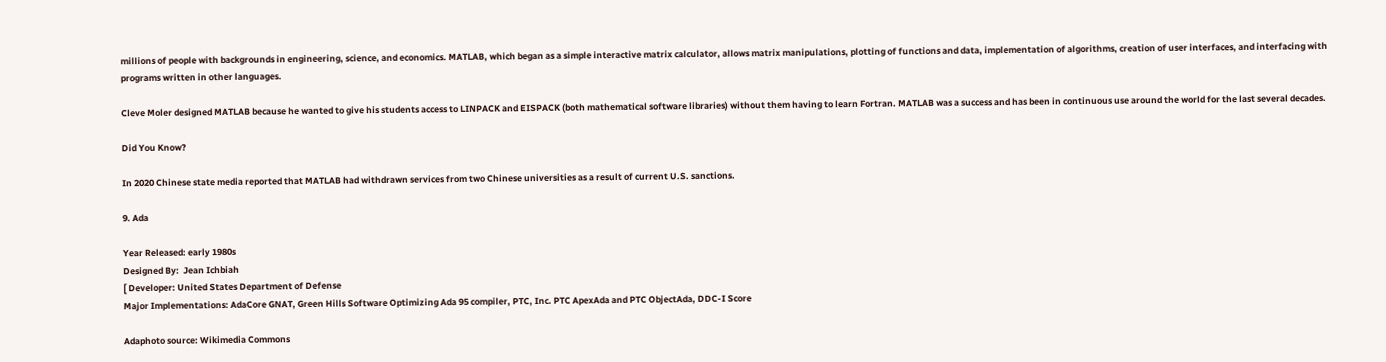millions of people with backgrounds in engineering, science, and economics. MATLAB, which began as a simple interactive matrix calculator, allows matrix manipulations, plotting of functions and data, implementation of algorithms, creation of user interfaces, and interfacing with programs written in other languages.

Cleve Moler designed MATLAB because he wanted to give his students access to LINPACK and EISPACK (both mathematical software libraries) without them having to learn Fortran. MATLAB was a success and has been in continuous use around the world for the last several decades.

Did You Know?

In 2020 Chinese state media reported that MATLAB had withdrawn services from two Chinese universities as a result of current U.S. sanctions.

9. Ada

Year Released: early 1980s
Designed By:  Jean Ichbiah
[ Developer: United States Department of Defense
Major Implementations: AdaCore GNAT, Green Hills Software Optimizing Ada 95 compiler, PTC, Inc. PTC ApexAda and PTC ObjectAda, DDC-I Score

Adaphoto source: Wikimedia Commons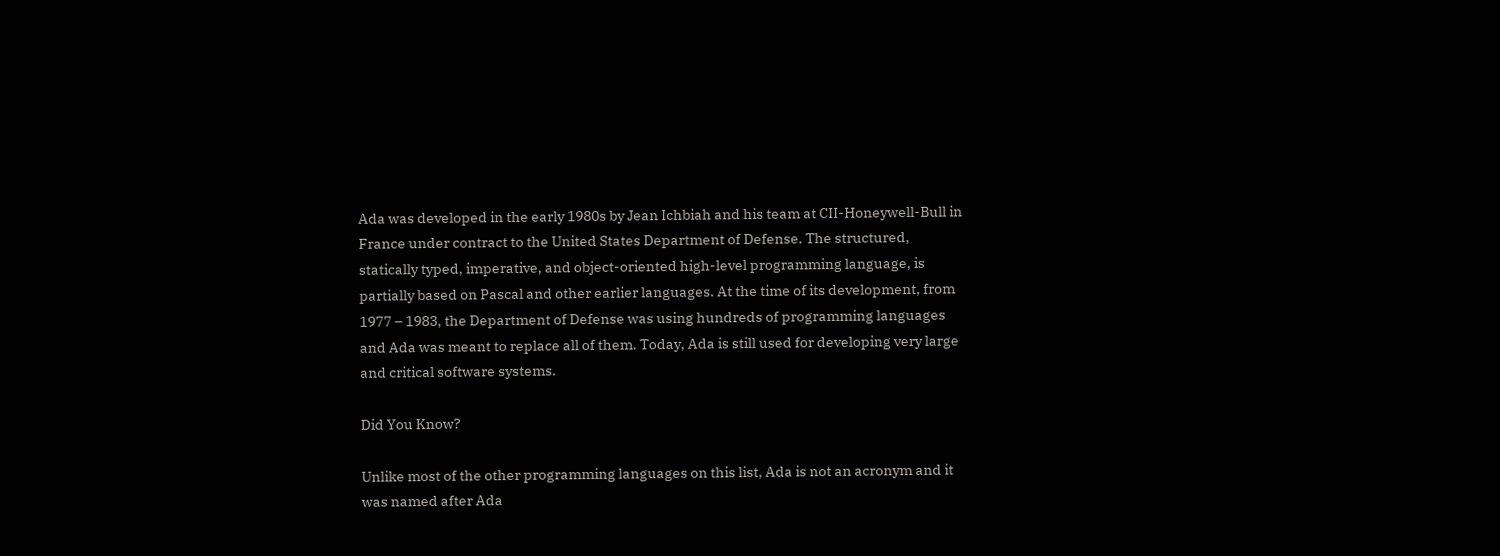Ada was developed in the early 1980s by Jean Ichbiah and his team at CII-Honeywell-Bull in France under contract to the United States Department of Defense. The structured, statically typed, imperative, and object-oriented high-level programming language, is partially based on Pascal and other earlier languages. At the time of its development, from 1977 – 1983, the Department of Defense was using hundreds of programming languages and Ada was meant to replace all of them. Today, Ada is still used for developing very large and critical software systems.

Did You Know?

Unlike most of the other programming languages on this list, Ada is not an acronym and it was named after Ada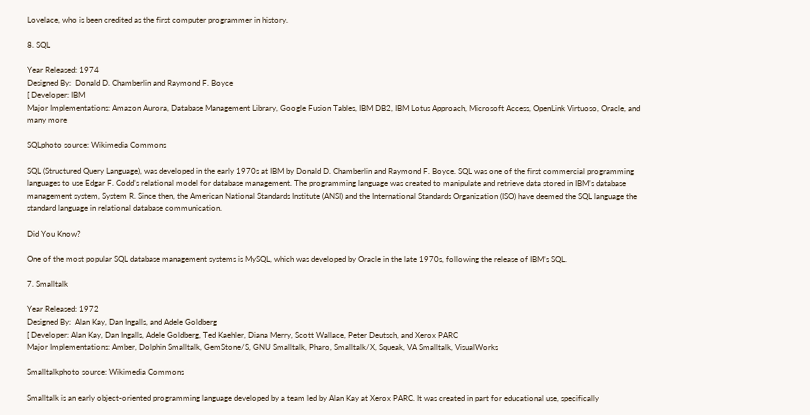Lovelace, who is been credited as the first computer programmer in history.

8. SQL

Year Released: 1974
Designed By:  Donald D. Chamberlin and Raymond F. Boyce
[ Developer: IBM
Major Implementations: Amazon Aurora, Database Management Library, Google Fusion Tables, IBM DB2, IBM Lotus Approach, Microsoft Access, OpenLink Virtuoso, Oracle, and many more

SQLphoto source: Wikimedia Commons

SQL (Structured Query Language), was developed in the early 1970s at IBM by Donald D. Chamberlin and Raymond F. Boyce. SQL was one of the first commercial programming languages to use Edgar F. Codd’s relational model for database management. The programming language was created to manipulate and retrieve data stored in IBM’s database management system, System R. Since then, the American National Standards Institute (ANSI) and the International Standards Organization (ISO) have deemed the SQL language the standard language in relational database communication.

Did You Know?

One of the most popular SQL database management systems is MySQL, which was developed by Oracle in the late 1970s, following the release of IBM’s SQL.

7. Smalltalk

Year Released: 1972
Designed By:  Alan Kay, Dan Ingalls, and Adele Goldberg
[ Developer: Alan Kay, Dan Ingalls, Adele Goldberg, Ted Kaehler, Diana Merry, Scott Wallace, Peter Deutsch, and Xerox PARC
Major Implementations: Amber, Dolphin Smalltalk, GemStone/S, GNU Smalltalk, Pharo, Smalltalk/X, Squeak, VA Smalltalk, VisualWorks

Smalltalkphoto source: Wikimedia Commons

Smalltalk is an early object-oriented programming language developed by a team led by Alan Kay at Xerox PARC. It was created in part for educational use, specifically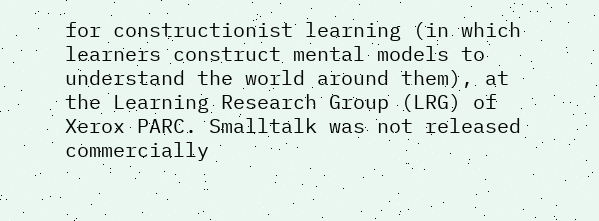for constructionist learning (in which learners construct mental models to understand the world around them), at the Learning Research Group (LRG) of Xerox PARC. Smalltalk was not released commercially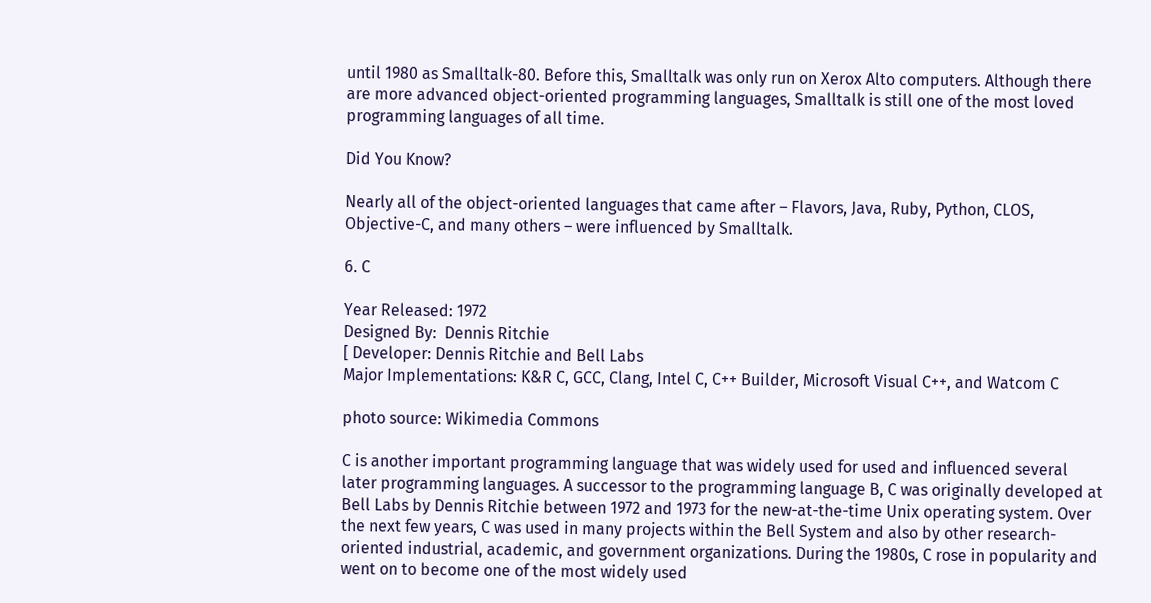until 1980 as Smalltalk-80. Before this, Smalltalk was only run on Xerox Alto computers. Although there are more advanced object-oriented programming languages, Smalltalk is still one of the most loved programming languages of all time.

Did You Know?

Nearly all of the object-oriented languages that came after – Flavors, Java, Ruby, Python, CLOS, Objective-C, and many others – were influenced by Smalltalk.

6. C

Year Released: 1972
Designed By:  Dennis Ritchie
[ Developer: Dennis Ritchie and Bell Labs
Major Implementations: K&R C, GCC, Clang, Intel C, C++ Builder, Microsoft Visual C++, and Watcom C

photo source: Wikimedia Commons

C is another important programming language that was widely used for used and influenced several later programming languages. A successor to the programming language B, C was originally developed at Bell Labs by Dennis Ritchie between 1972 and 1973 for the new-at-the-time Unix operating system. Over the next few years, C was used in many projects within the Bell System and also by other research-oriented industrial, academic, and government organizations. During the 1980s, C rose in popularity and went on to become one of the most widely used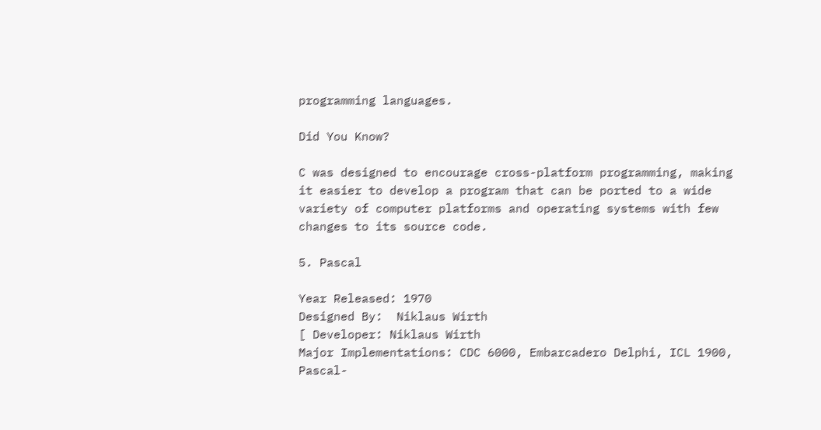programming languages.

Did You Know?

C was designed to encourage cross-platform programming, making it easier to develop a program that can be ported to a wide variety of computer platforms and operating systems with few changes to its source code.

5. Pascal

Year Released: 1970
Designed By:  Niklaus Wirth
[ Developer: Niklaus Wirth
Major Implementations: CDC 6000, Embarcadero Delphi, ICL 1900, Pascal-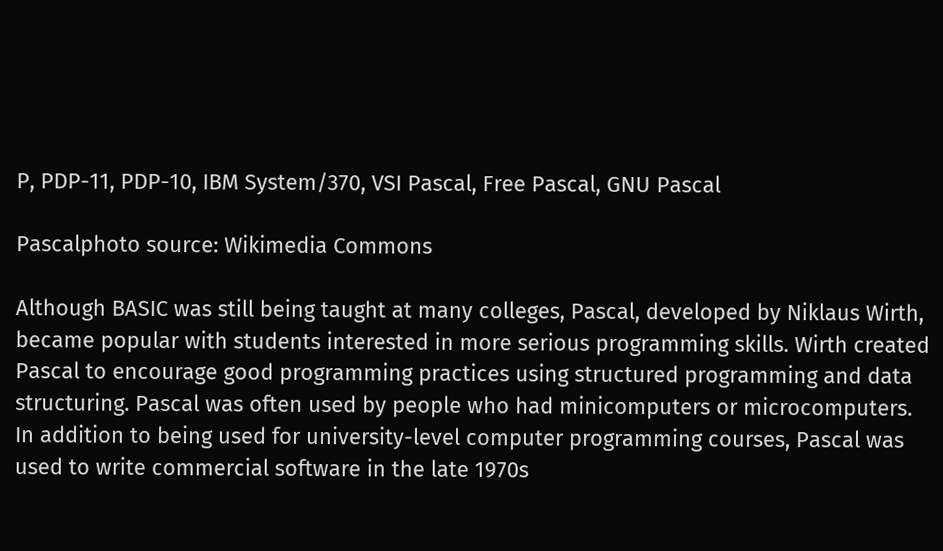P, PDP-11, PDP-10, IBM System/370, VSI Pascal, Free Pascal, GNU Pascal

Pascalphoto source: Wikimedia Commons

Although BASIC was still being taught at many colleges, Pascal, developed by Niklaus Wirth, became popular with students interested in more serious programming skills. Wirth created Pascal to encourage good programming practices using structured programming and data structuring. Pascal was often used by people who had minicomputers or microcomputers. In addition to being used for university-level computer programming courses, Pascal was used to write commercial software in the late 1970s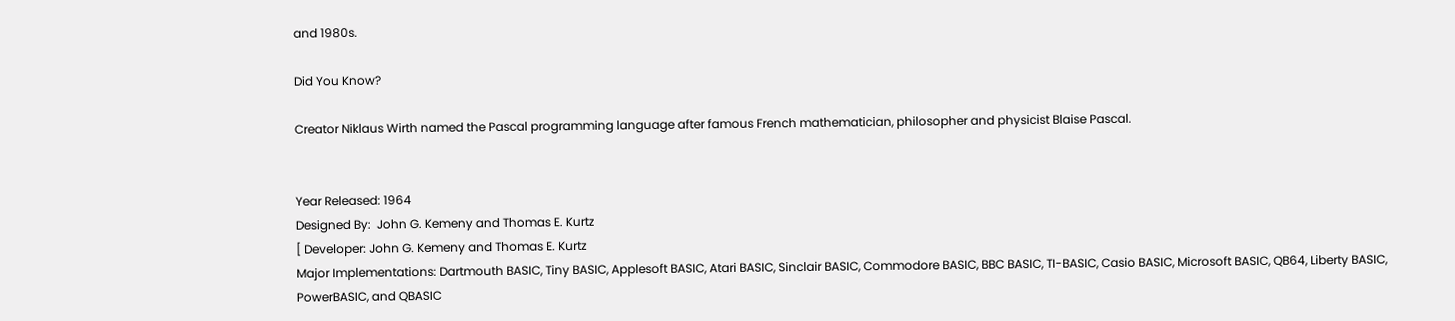and 1980s.

Did You Know?

Creator Niklaus Wirth named the Pascal programming language after famous French mathematician, philosopher and physicist Blaise Pascal.


Year Released: 1964
Designed By:  John G. Kemeny and Thomas E. Kurtz
[ Developer: John G. Kemeny and Thomas E. Kurtz
Major Implementations: Dartmouth BASIC, Tiny BASIC, Applesoft BASIC, Atari BASIC, Sinclair BASIC, Commodore BASIC, BBC BASIC, TI-BASIC, Casio BASIC, Microsoft BASIC, QB64, Liberty BASIC, PowerBASIC, and QBASIC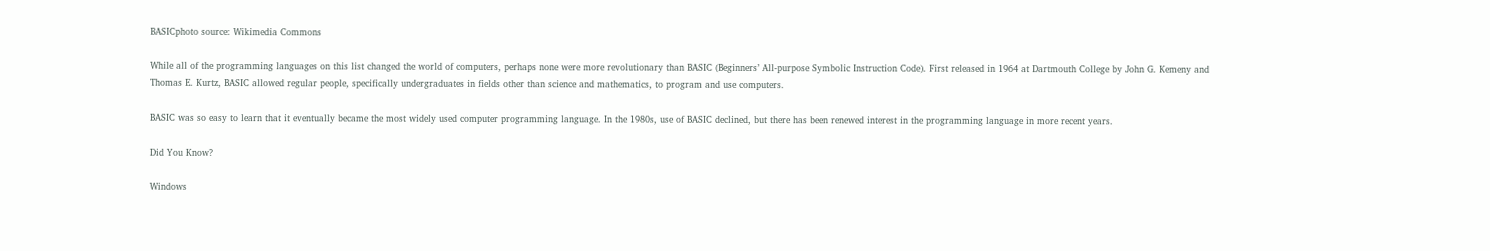BASICphoto source: Wikimedia Commons

While all of the programming languages on this list changed the world of computers, perhaps none were more revolutionary than BASIC (Beginners’ All-purpose Symbolic Instruction Code). First released in 1964 at Dartmouth College by John G. Kemeny and Thomas E. Kurtz, BASIC allowed regular people, specifically undergraduates in fields other than science and mathematics, to program and use computers.

BASIC was so easy to learn that it eventually became the most widely used computer programming language. In the 1980s, use of BASIC declined, but there has been renewed interest in the programming language in more recent years.

Did You Know?

Windows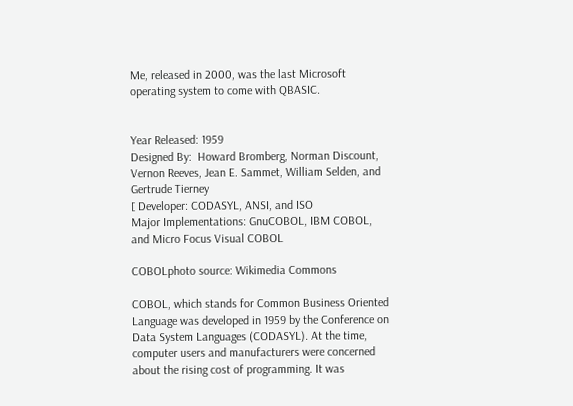Me, released in 2000, was the last Microsoft operating system to come with QBASIC.


Year Released: 1959
Designed By:  Howard Bromberg, Norman Discount, Vernon Reeves, Jean E. Sammet, William Selden, and Gertrude Tierney
[ Developer: CODASYL, ANSI, and ISO
Major Implementations: GnuCOBOL, IBM COBOL, and Micro Focus Visual COBOL

COBOLphoto source: Wikimedia Commons

COBOL, which stands for Common Business Oriented Language was developed in 1959 by the Conference on Data System Languages (CODASYL). At the time, computer users and manufacturers were concerned about the rising cost of programming. It was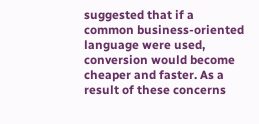suggested that if a common business-oriented language were used, conversion would become cheaper and faster. As a result of these concerns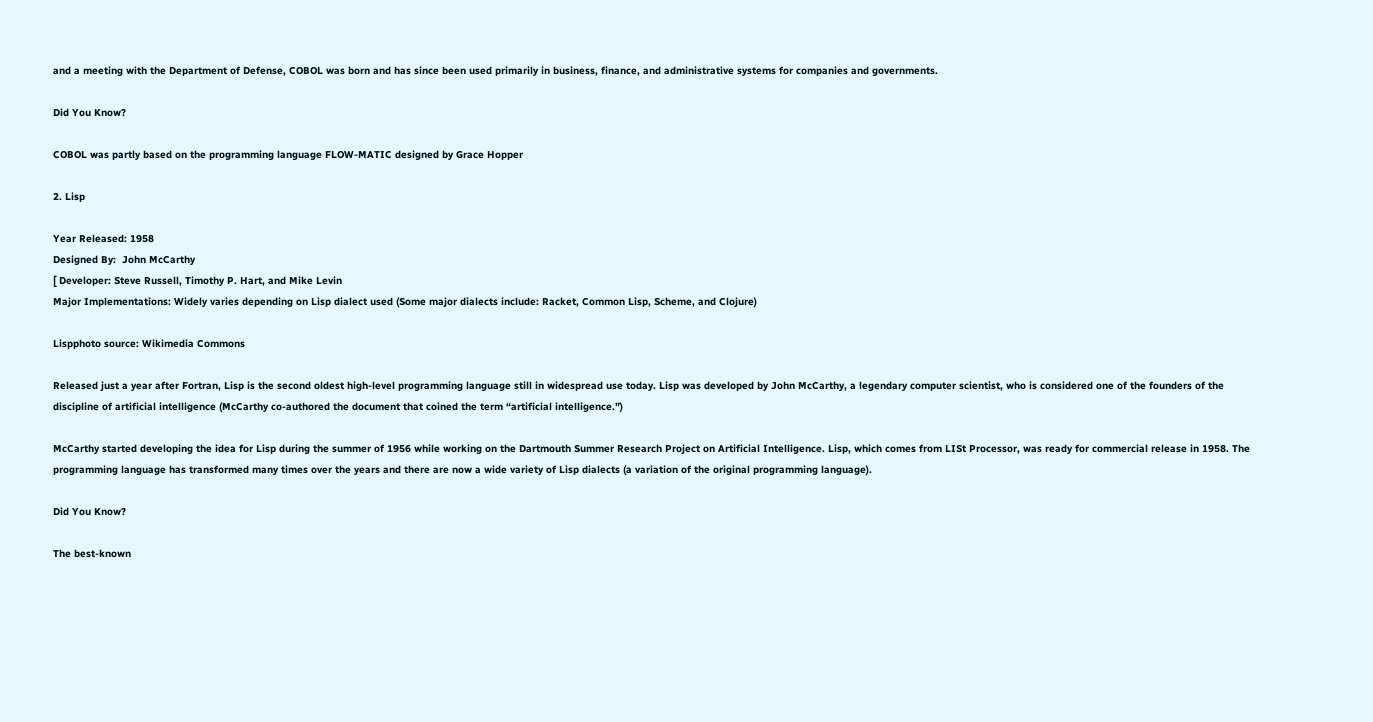and a meeting with the Department of Defense, COBOL was born and has since been used primarily in business, finance, and administrative systems for companies and governments.

Did You Know?

COBOL was partly based on the programming language FLOW-MATIC designed by Grace Hopper

2. Lisp

Year Released: 1958
Designed By:  John McCarthy
[ Developer: Steve Russell, Timothy P. Hart, and Mike Levin
Major Implementations: Widely varies depending on Lisp dialect used (Some major dialects include: Racket, Common Lisp, Scheme, and Clojure)

Lispphoto source: Wikimedia Commons

Released just a year after Fortran, Lisp is the second oldest high-level programming language still in widespread use today. Lisp was developed by John McCarthy, a legendary computer scientist, who is considered one of the founders of the discipline of artificial intelligence (McCarthy co-authored the document that coined the term “artificial intelligence.”)

McCarthy started developing the idea for Lisp during the summer of 1956 while working on the Dartmouth Summer Research Project on Artificial Intelligence. Lisp, which comes from LISt Processor, was ready for commercial release in 1958. The programming language has transformed many times over the years and there are now a wide variety of Lisp dialects (a variation of the original programming language).

Did You Know?

The best-known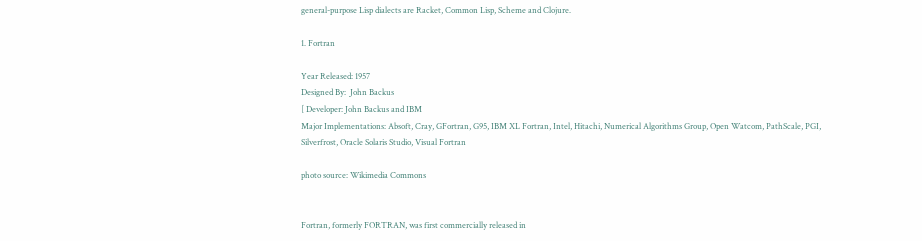general-purpose Lisp dialects are Racket, Common Lisp, Scheme and Clojure.

1. Fortran

Year Released: 1957
Designed By:  John Backus
[ Developer: John Backus and IBM
Major Implementations: Absoft, Cray, GFortran, G95, IBM XL Fortran, Intel, Hitachi, Numerical Algorithms Group, Open Watcom, PathScale, PGI, Silverfrost, Oracle Solaris Studio, Visual Fortran

photo source: Wikimedia Commons


Fortran, formerly FORTRAN, was first commercially released in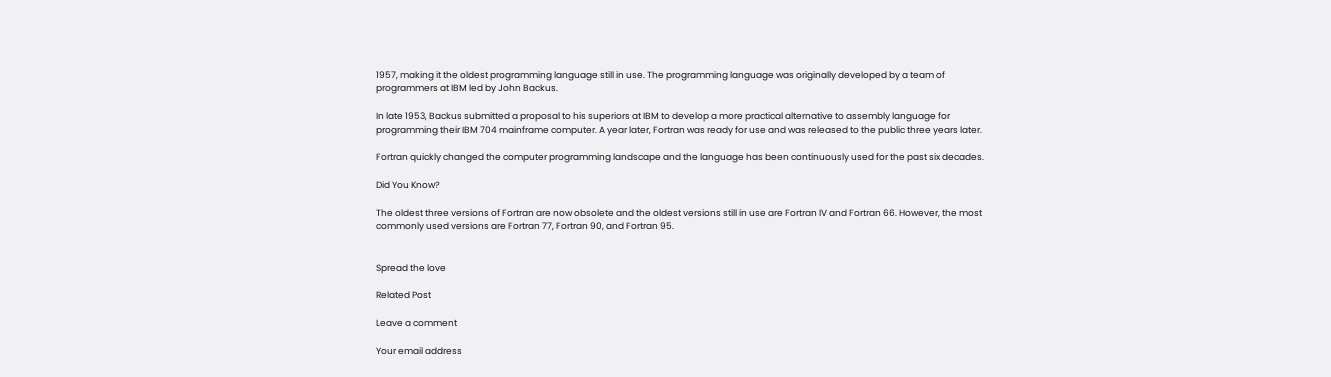1957, making it the oldest programming language still in use. The programming language was originally developed by a team of programmers at IBM led by John Backus.

In late 1953, Backus submitted a proposal to his superiors at IBM to develop a more practical alternative to assembly language for programming their IBM 704 mainframe computer. A year later, Fortran was ready for use and was released to the public three years later.

Fortran quickly changed the computer programming landscape and the language has been continuously used for the past six decades.

Did You Know?

The oldest three versions of Fortran are now obsolete and the oldest versions still in use are Fortran IV and Fortran 66. However, the most commonly used versions are Fortran 77, Fortran 90, and Fortran 95.


Spread the love

Related Post

Leave a comment

Your email address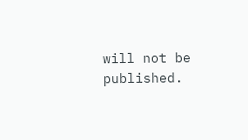will not be published.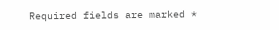Required fields are marked *